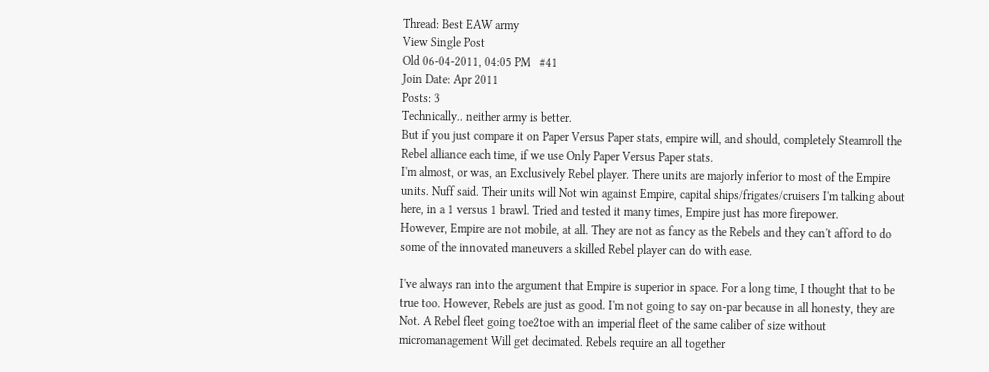Thread: Best EAW army
View Single Post
Old 06-04-2011, 04:05 PM   #41
Join Date: Apr 2011
Posts: 3
Technically.. neither army is better.
But if you just compare it on Paper Versus Paper stats, empire will, and should, completely Steamroll the Rebel alliance each time, if we use Only Paper Versus Paper stats.
I'm almost, or was, an Exclusively Rebel player. There units are majorly inferior to most of the Empire units. Nuff said. Their units will Not win against Empire, capital ships/frigates/cruisers I'm talking about here, in a 1 versus 1 brawl. Tried and tested it many times, Empire just has more firepower.
However, Empire are not mobile, at all. They are not as fancy as the Rebels and they can't afford to do some of the innovated maneuvers a skilled Rebel player can do with ease.

I've always ran into the argument that Empire is superior in space. For a long time, I thought that to be true too. However, Rebels are just as good. I'm not going to say on-par because in all honesty, they are Not. A Rebel fleet going toe2toe with an imperial fleet of the same caliber of size without micromanagement Will get decimated. Rebels require an all together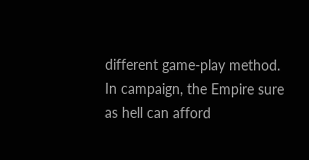different game-play method. In campaign, the Empire sure as hell can afford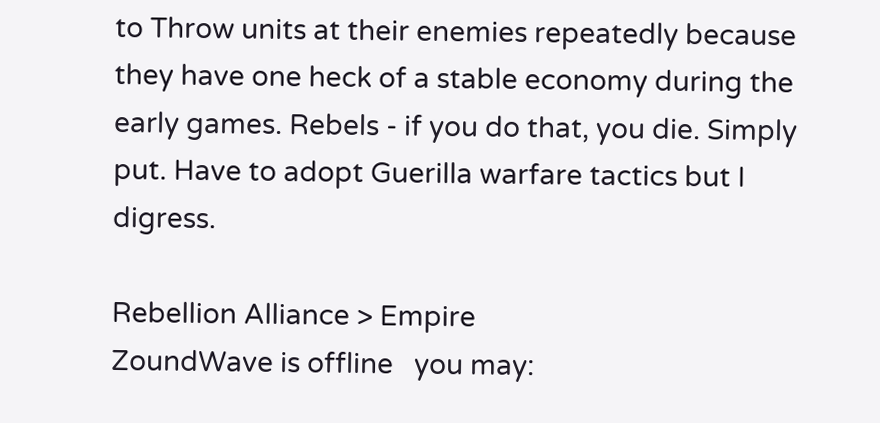to Throw units at their enemies repeatedly because they have one heck of a stable economy during the early games. Rebels - if you do that, you die. Simply put. Have to adopt Guerilla warfare tactics but I digress.

Rebellion Alliance > Empire
ZoundWave is offline   you may: